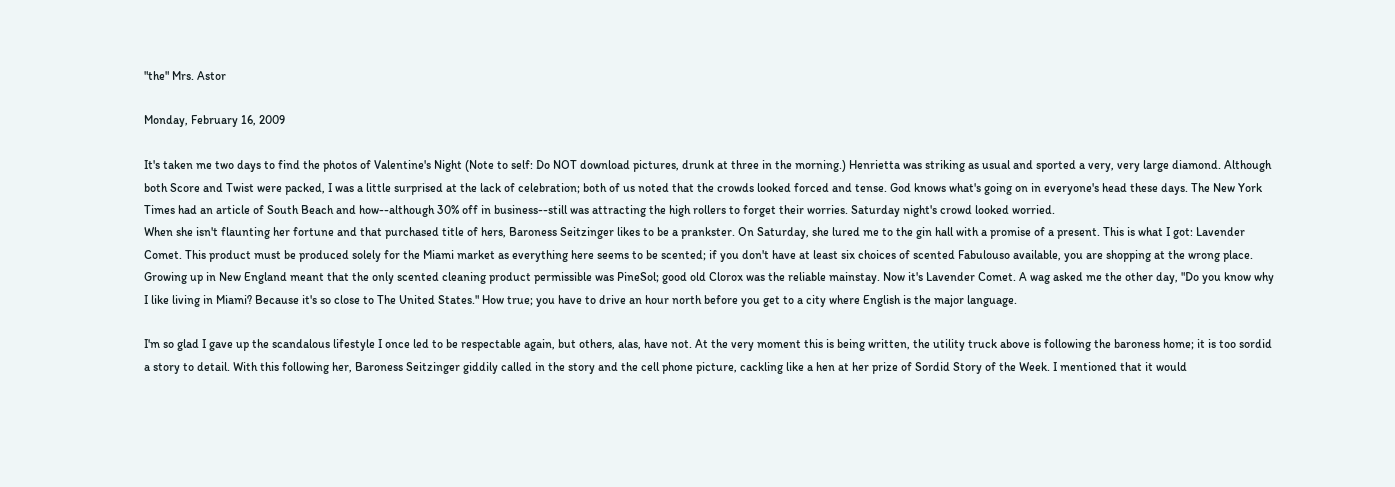"the" Mrs. Astor

Monday, February 16, 2009

It's taken me two days to find the photos of Valentine's Night (Note to self: Do NOT download pictures, drunk at three in the morning.) Henrietta was striking as usual and sported a very, very large diamond. Although both Score and Twist were packed, I was a little surprised at the lack of celebration; both of us noted that the crowds looked forced and tense. God knows what's going on in everyone's head these days. The New York Times had an article of South Beach and how--although 30% off in business--still was attracting the high rollers to forget their worries. Saturday night's crowd looked worried.
When she isn't flaunting her fortune and that purchased title of hers, Baroness Seitzinger likes to be a prankster. On Saturday, she lured me to the gin hall with a promise of a present. This is what I got: Lavender Comet. This product must be produced solely for the Miami market as everything here seems to be scented; if you don't have at least six choices of scented Fabulouso available, you are shopping at the wrong place. Growing up in New England meant that the only scented cleaning product permissible was PineSol; good old Clorox was the reliable mainstay. Now it's Lavender Comet. A wag asked me the other day, "Do you know why I like living in Miami? Because it's so close to The United States." How true; you have to drive an hour north before you get to a city where English is the major language.

I'm so glad I gave up the scandalous lifestyle I once led to be respectable again, but others, alas, have not. At the very moment this is being written, the utility truck above is following the baroness home; it is too sordid a story to detail. With this following her, Baroness Seitzinger giddily called in the story and the cell phone picture, cackling like a hen at her prize of Sordid Story of the Week. I mentioned that it would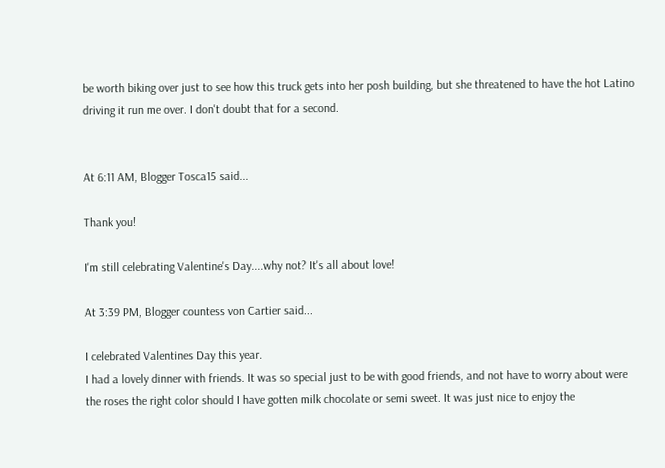be worth biking over just to see how this truck gets into her posh building, but she threatened to have the hot Latino driving it run me over. I don't doubt that for a second.


At 6:11 AM, Blogger Tosca15 said...

Thank you!

I'm still celebrating Valentine's Day....why not? It's all about love!

At 3:39 PM, Blogger countess von Cartier said...

I celebrated Valentines Day this year.
I had a lovely dinner with friends. It was so special just to be with good friends, and not have to worry about were the roses the right color should I have gotten milk chocolate or semi sweet. It was just nice to enjoy the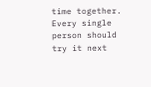time together. Every single person should try it next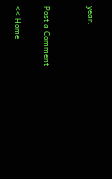year.


Post a Comment

<< Home